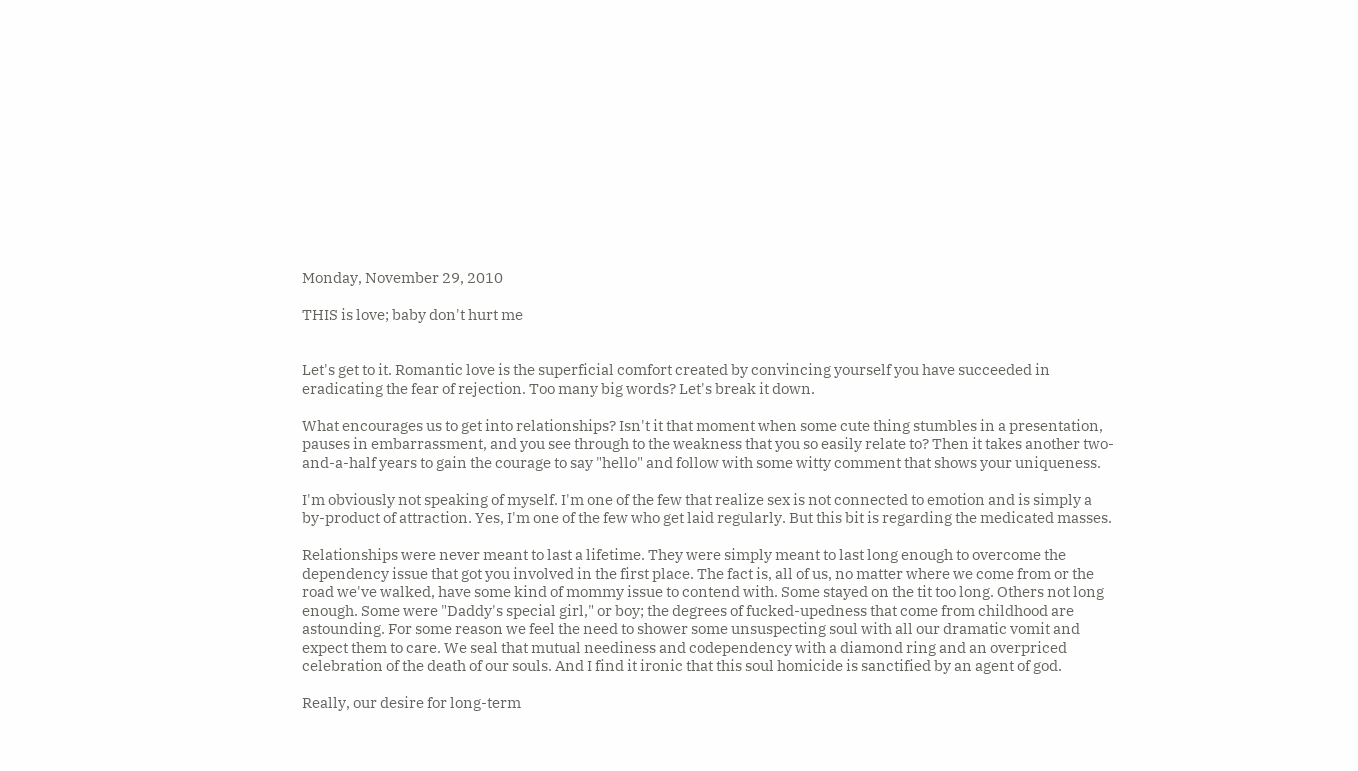Monday, November 29, 2010

THIS is love; baby don't hurt me


Let's get to it. Romantic love is the superficial comfort created by convincing yourself you have succeeded in eradicating the fear of rejection. Too many big words? Let's break it down.

What encourages us to get into relationships? Isn't it that moment when some cute thing stumbles in a presentation, pauses in embarrassment, and you see through to the weakness that you so easily relate to? Then it takes another two-and-a-half years to gain the courage to say "hello" and follow with some witty comment that shows your uniqueness.

I'm obviously not speaking of myself. I'm one of the few that realize sex is not connected to emotion and is simply a by-product of attraction. Yes, I'm one of the few who get laid regularly. But this bit is regarding the medicated masses.

Relationships were never meant to last a lifetime. They were simply meant to last long enough to overcome the dependency issue that got you involved in the first place. The fact is, all of us, no matter where we come from or the road we've walked, have some kind of mommy issue to contend with. Some stayed on the tit too long. Others not long enough. Some were "Daddy's special girl," or boy; the degrees of fucked-upedness that come from childhood are astounding. For some reason we feel the need to shower some unsuspecting soul with all our dramatic vomit and expect them to care. We seal that mutual neediness and codependency with a diamond ring and an overpriced celebration of the death of our souls. And I find it ironic that this soul homicide is sanctified by an agent of god.

Really, our desire for long-term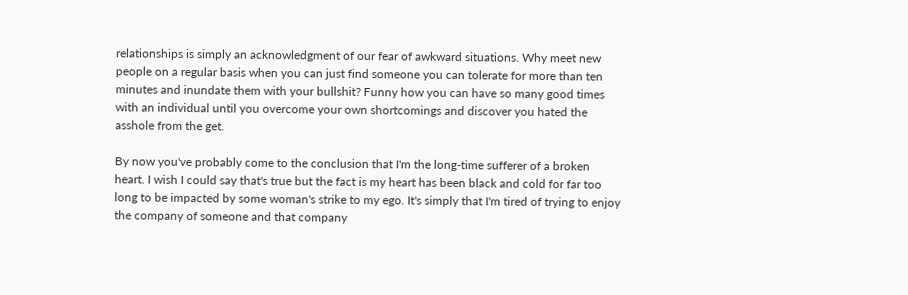relationships is simply an acknowledgment of our fear of awkward situations. Why meet new people on a regular basis when you can just find someone you can tolerate for more than ten minutes and inundate them with your bullshit? Funny how you can have so many good times with an individual until you overcome your own shortcomings and discover you hated the asshole from the get.

By now you've probably come to the conclusion that I'm the long-time sufferer of a broken heart. I wish I could say that's true but the fact is my heart has been black and cold for far too long to be impacted by some woman's strike to my ego. It's simply that I'm tired of trying to enjoy the company of someone and that company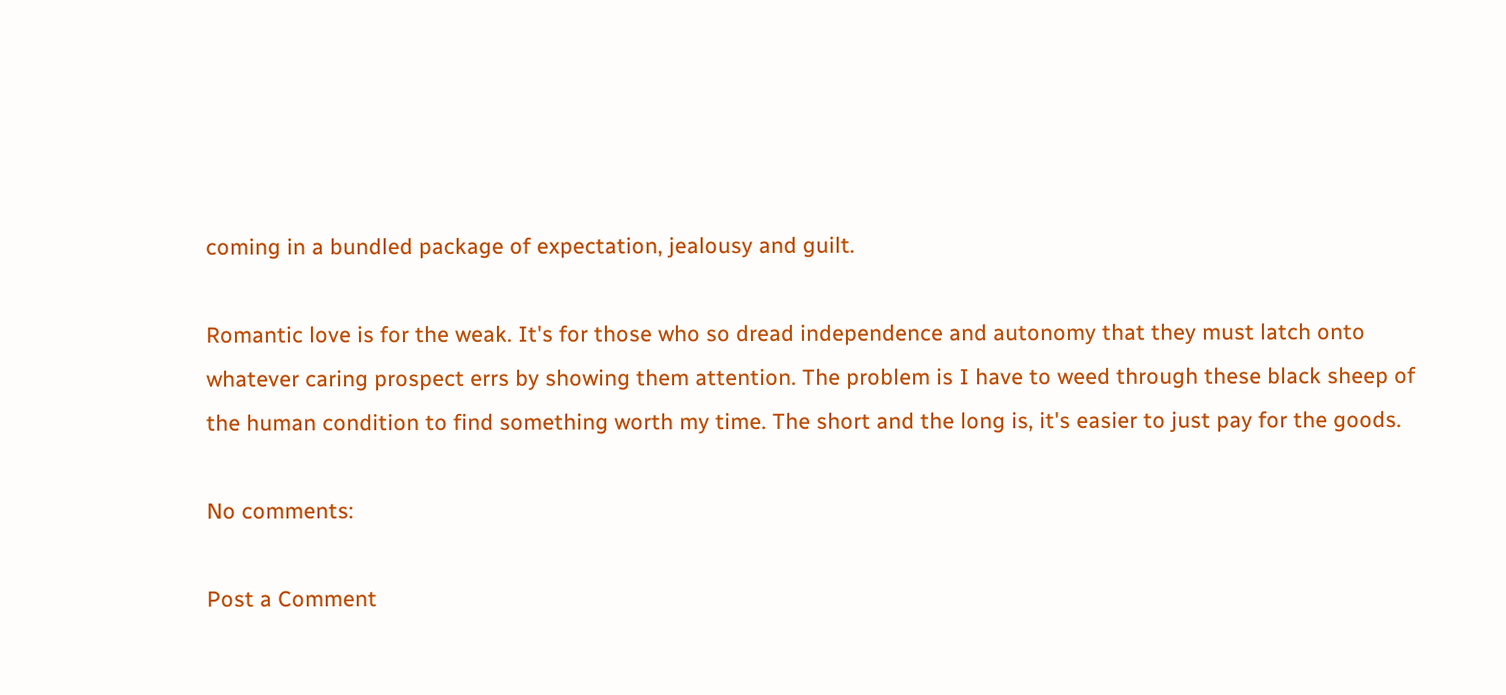coming in a bundled package of expectation, jealousy and guilt.

Romantic love is for the weak. It's for those who so dread independence and autonomy that they must latch onto whatever caring prospect errs by showing them attention. The problem is I have to weed through these black sheep of the human condition to find something worth my time. The short and the long is, it's easier to just pay for the goods.

No comments:

Post a Comment